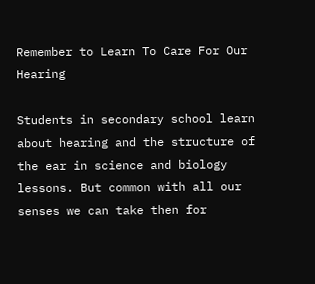Remember to Learn To Care For Our Hearing

Students in secondary school learn about hearing and the structure of the ear in science and biology lessons. But common with all our  senses we can take then for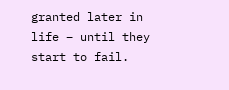granted later in life – until they start to fail.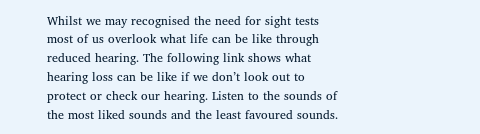Whilst we may recognised the need for sight tests most of us overlook what life can be like through reduced hearing. The following link shows what hearing loss can be like if we don’t look out to protect or check our hearing. Listen to the sounds of the most liked sounds and the least favoured sounds.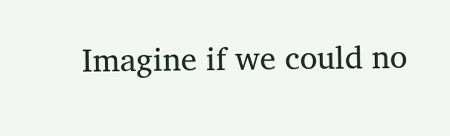Imagine if we could no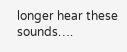longer hear these sounds….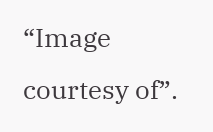“Image courtesy of”.